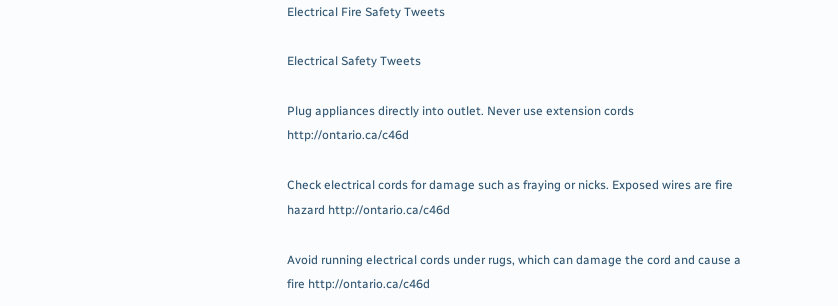Electrical Fire Safety Tweets

Electrical Safety Tweets

Plug appliances directly into outlet. Never use extension cords http://ontario.ca/c46d

Check electrical cords for damage such as fraying or nicks. Exposed wires are fire hazard http://ontario.ca/c46d

Avoid running electrical cords under rugs, which can damage the cord and cause a fire http://ontario.ca/c46d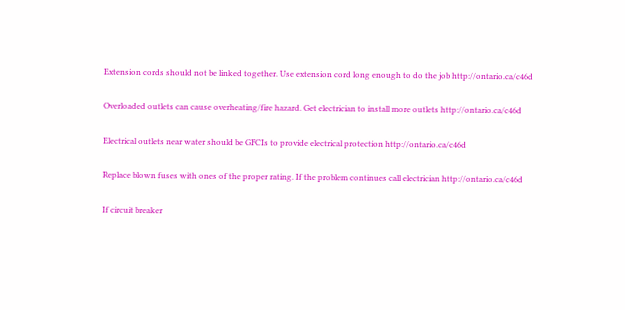Extension cords should not be linked together. Use extension cord long enough to do the job http://ontario.ca/c46d

Overloaded outlets can cause overheating/fire hazard. Get electrician to install more outlets http://ontario.ca/c46d

Electrical outlets near water should be GFCIs to provide electrical protection http://ontario.ca/c46d

Replace blown fuses with ones of the proper rating. If the problem continues call electrician http://ontario.ca/c46d

If circuit breaker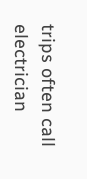trips often call electrician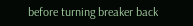before turning breaker back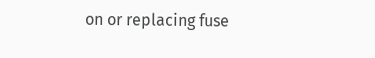on or replacing fuse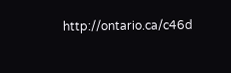http://ontario.ca/c46d